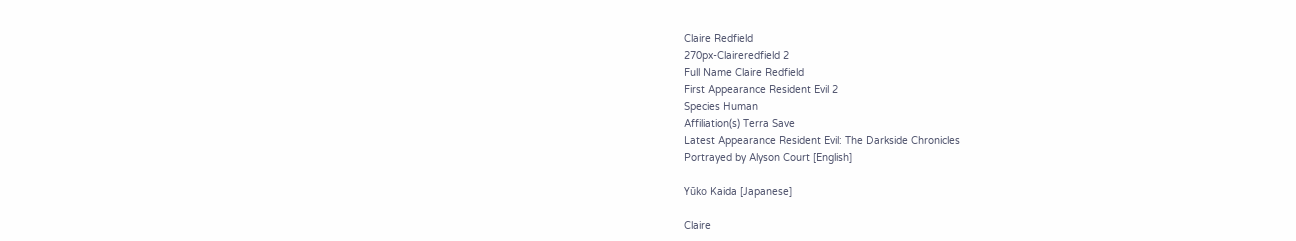Claire Redfield
270px-Claireredfield 2
Full Name Claire Redfield
First Appearance Resident Evil 2
Species Human
Affiliation(s) Terra Save
Latest Appearance Resident Evil: The Darkside Chronicles
Portrayed by Alyson Court [English]

Yūko Kaida [Japanese]

Claire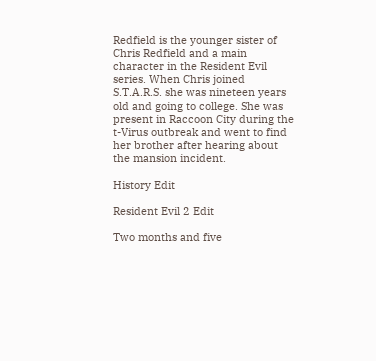Redfield is the younger sister of Chris Redfield and a main character in the Resident Evil series. When Chris joined S.T.A.R.S. she was nineteen years old and going to college. She was present in Raccoon City during the t-Virus outbreak and went to find her brother after hearing about the mansion incident.

History Edit

Resident Evil 2 Edit

Two months and five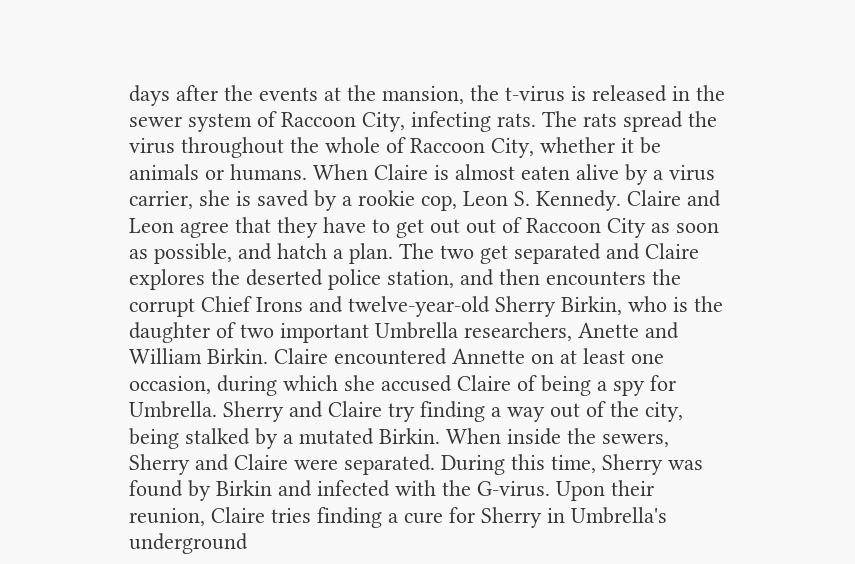days after the events at the mansion, the t-virus is released in the sewer system of Raccoon City, infecting rats. The rats spread the virus throughout the whole of Raccoon City, whether it be animals or humans. When Claire is almost eaten alive by a virus carrier, she is saved by a rookie cop, Leon S. Kennedy. Claire and Leon agree that they have to get out out of Raccoon City as soon as possible, and hatch a plan. The two get separated and Claire explores the deserted police station, and then encounters the corrupt Chief Irons and twelve-year-old Sherry Birkin, who is the daughter of two important Umbrella researchers, Anette and William Birkin. Claire encountered Annette on at least one occasion, during which she accused Claire of being a spy for Umbrella. Sherry and Claire try finding a way out of the city, being stalked by a mutated Birkin. When inside the sewers, Sherry and Claire were separated. During this time, Sherry was found by Birkin and infected with the G-virus. Upon their reunion, Claire tries finding a cure for Sherry in Umbrella's underground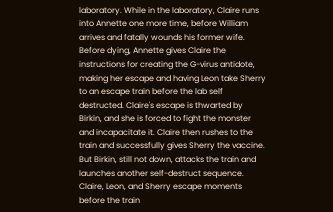laboratory. While in the laboratory, Claire runs into Annette one more time, before William arrives and fatally wounds his former wife. Before dying, Annette gives Claire the instructions for creating the G-virus antidote, making her escape and having Leon take Sherry to an escape train before the lab self destructed. Claire's escape is thwarted by Birkin, and she is forced to fight the monster and incapacitate it. Claire then rushes to the train and successfully gives Sherry the vaccine. But Birkin, still not down, attacks the train and launches another self-destruct sequence. Claire, Leon, and Sherry escape moments before the train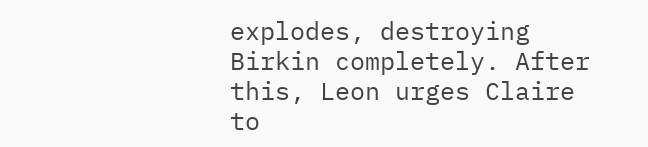explodes, destroying Birkin completely. After this, Leon urges Claire to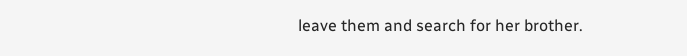leave them and search for her brother.